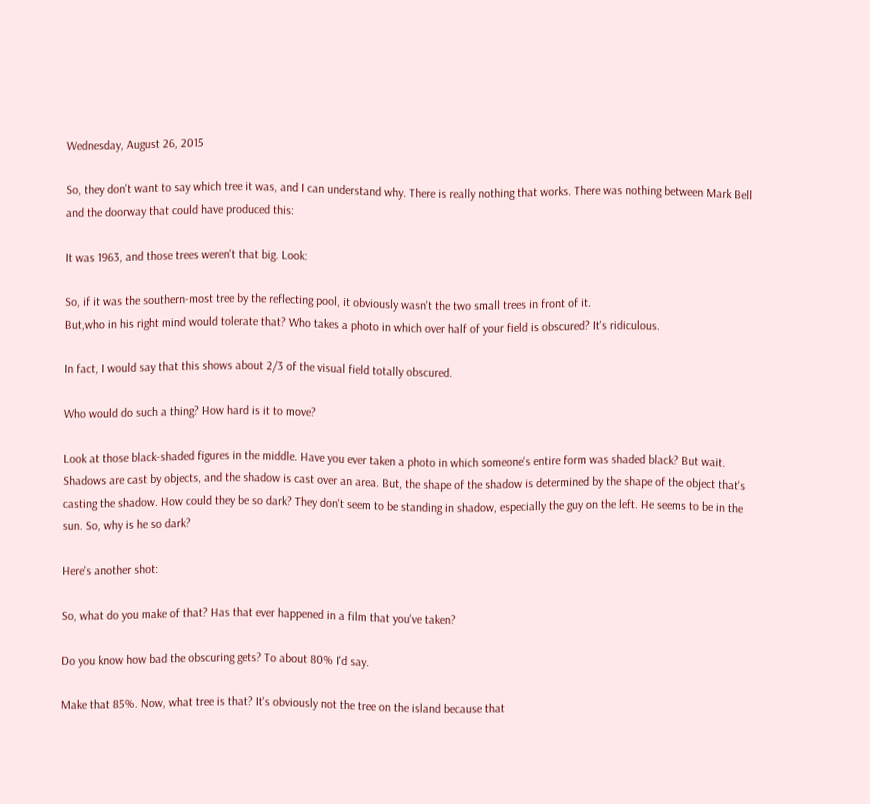Wednesday, August 26, 2015

So, they don't want to say which tree it was, and I can understand why. There is really nothing that works. There was nothing between Mark Bell and the doorway that could have produced this:

It was 1963, and those trees weren't that big. Look:

So, if it was the southern-most tree by the reflecting pool, it obviously wasn't the two small trees in front of it.
But,who in his right mind would tolerate that? Who takes a photo in which over half of your field is obscured? It's ridiculous.

In fact, I would say that this shows about 2/3 of the visual field totally obscured.

Who would do such a thing? How hard is it to move?

Look at those black-shaded figures in the middle. Have you ever taken a photo in which someone's entire form was shaded black? But wait. Shadows are cast by objects, and the shadow is cast over an area. But, the shape of the shadow is determined by the shape of the object that's casting the shadow. How could they be so dark? They don't seem to be standing in shadow, especially the guy on the left. He seems to be in the sun. So, why is he so dark?

Here's another shot:

So, what do you make of that? Has that ever happened in a film that you've taken?

Do you know how bad the obscuring gets? To about 80% I'd say.

Make that 85%. Now, what tree is that? It's obviously not the tree on the island because that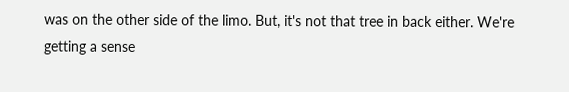was on the other side of the limo. But, it's not that tree in back either. We're getting a sense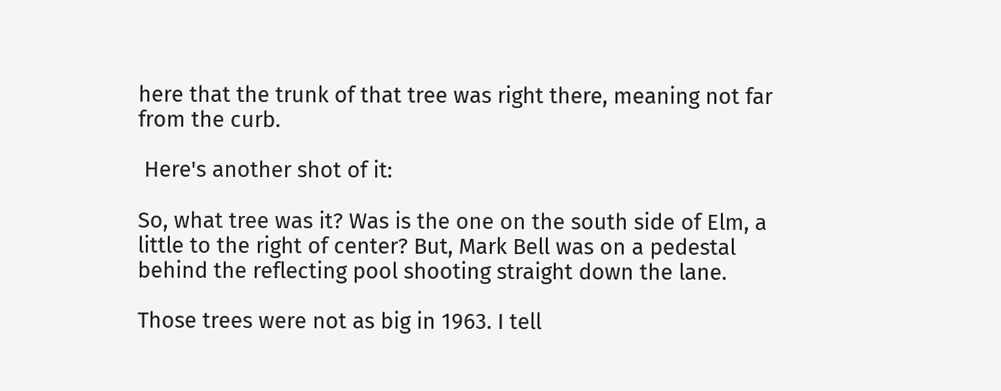here that the trunk of that tree was right there, meaning not far from the curb.

 Here's another shot of it:

So, what tree was it? Was is the one on the south side of Elm, a little to the right of center? But, Mark Bell was on a pedestal behind the reflecting pool shooting straight down the lane.

Those trees were not as big in 1963. I tell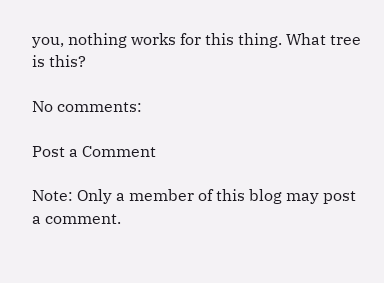you, nothing works for this thing. What tree is this?

No comments:

Post a Comment

Note: Only a member of this blog may post a comment.